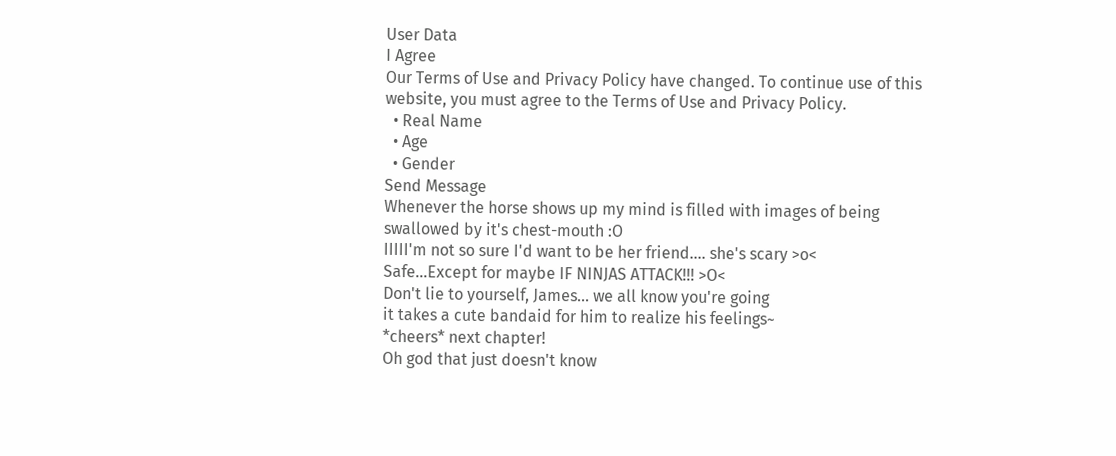User Data
I Agree
Our Terms of Use and Privacy Policy have changed. To continue use of this website, you must agree to the Terms of Use and Privacy Policy.
  • Real Name
  • Age
  • Gender
Send Message
Whenever the horse shows up my mind is filled with images of being swallowed by it's chest-mouth :O
IIIII'm not so sure I'd want to be her friend.... she's scary >o<
Safe...Except for maybe IF NINJAS ATTACK!!! >O<
Don't lie to yourself, James... we all know you're going
it takes a cute bandaid for him to realize his feelings~
*cheers* next chapter!
Oh god that just doesn't know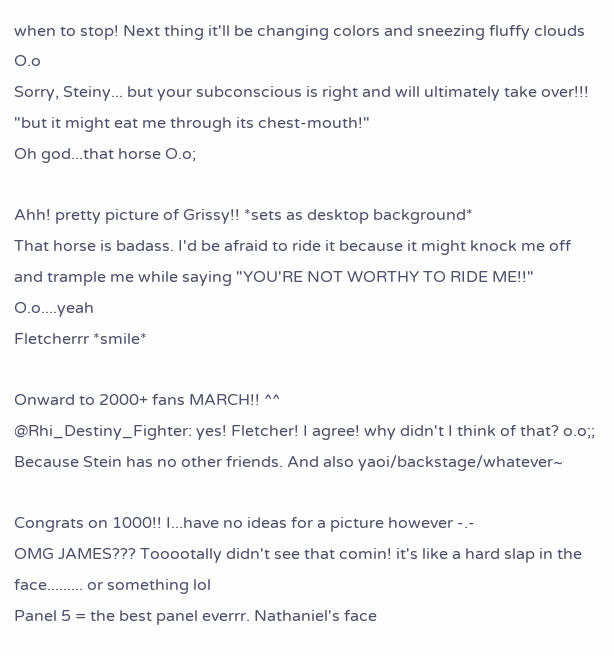when to stop! Next thing it'll be changing colors and sneezing fluffy clouds O.o
Sorry, Steiny... but your subconscious is right and will ultimately take over!!!
"but it might eat me through its chest-mouth!"
Oh god...that horse O.o;

Ahh! pretty picture of Grissy!! *sets as desktop background*
That horse is badass. I'd be afraid to ride it because it might knock me off and trample me while saying "YOU'RE NOT WORTHY TO RIDE ME!!" O.o....yeah
Fletcherrr *smile*

Onward to 2000+ fans MARCH!! ^^
@Rhi_Destiny_Fighter: yes! Fletcher! I agree! why didn't I think of that? o.o;;
Because Stein has no other friends. And also yaoi/backstage/whatever~

Congrats on 1000!! I...have no ideas for a picture however -.-
OMG JAMES??? Tooootally didn't see that comin! it's like a hard slap in the face......... or something lol
Panel 5 = the best panel everrr. Nathaniel's face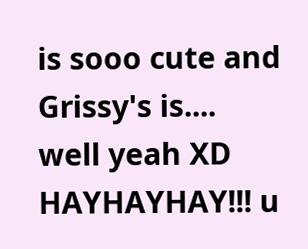is sooo cute and Grissy's is.... well yeah XD
HAYHAYHAY!!! u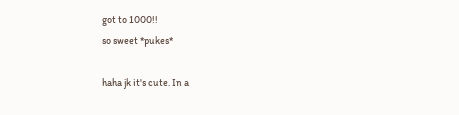got to 1000!!
so sweet *pukes*

haha jk it's cute. In a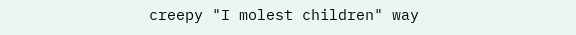creepy "I molest children" way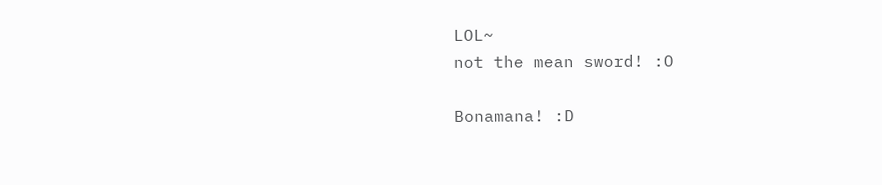LOL~
not the mean sword! :O

Bonamana! :D